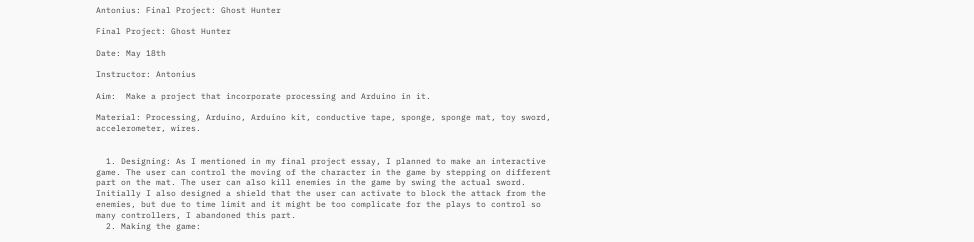Antonius: Final Project: Ghost Hunter

Final Project: Ghost Hunter

Date: May 18th

Instructor: Antonius

Aim:  Make a project that incorporate processing and Arduino in it.

Material: Processing, Arduino, Arduino kit, conductive tape, sponge, sponge mat, toy sword, accelerometer, wires.


  1. Designing: As I mentioned in my final project essay, I planned to make an interactive game. The user can control the moving of the character in the game by stepping on different part on the mat. The user can also kill enemies in the game by swing the actual sword. Initially I also designed a shield that the user can activate to block the attack from the enemies, but due to time limit and it might be too complicate for the plays to control so many controllers, I abandoned this part.
  2. Making the game: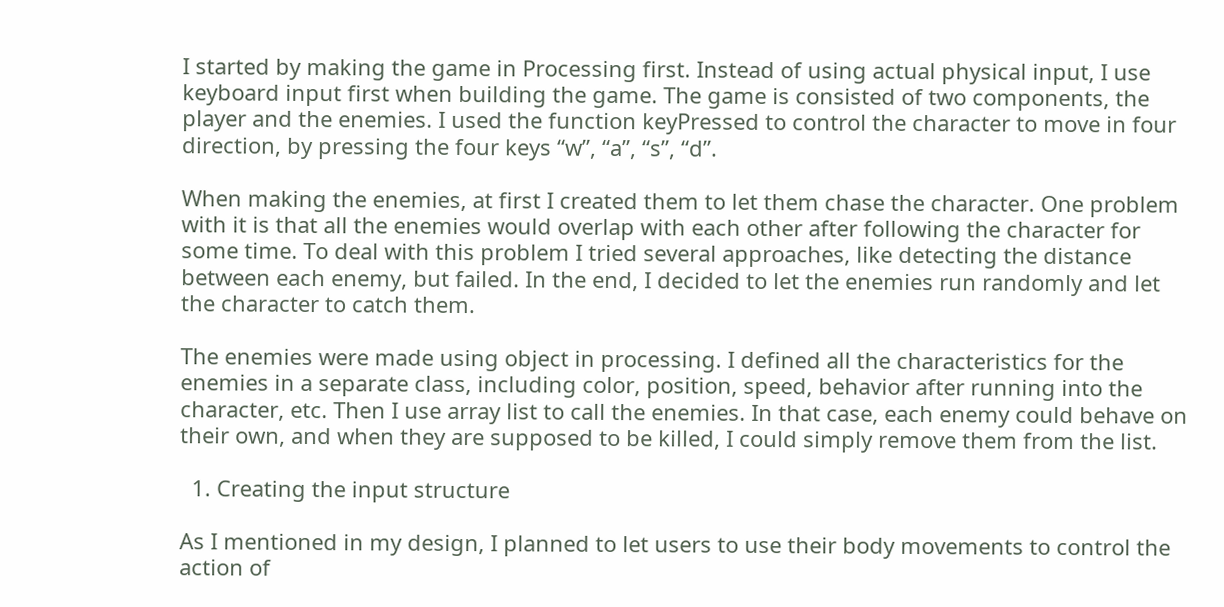I started by making the game in Processing first. Instead of using actual physical input, I use keyboard input first when building the game. The game is consisted of two components, the player and the enemies. I used the function keyPressed to control the character to move in four direction, by pressing the four keys “w”, “a”, “s”, “d”.

When making the enemies, at first I created them to let them chase the character. One problem with it is that all the enemies would overlap with each other after following the character for some time. To deal with this problem I tried several approaches, like detecting the distance between each enemy, but failed. In the end, I decided to let the enemies run randomly and let the character to catch them.

The enemies were made using object in processing. I defined all the characteristics for the enemies in a separate class, including color, position, speed, behavior after running into the character, etc. Then I use array list to call the enemies. In that case, each enemy could behave on their own, and when they are supposed to be killed, I could simply remove them from the list.

  1. Creating the input structure

As I mentioned in my design, I planned to let users to use their body movements to control the action of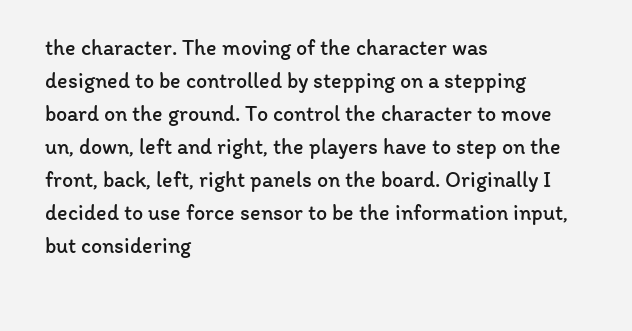the character. The moving of the character was designed to be controlled by stepping on a stepping board on the ground. To control the character to move un, down, left and right, the players have to step on the front, back, left, right panels on the board. Originally I decided to use force sensor to be the information input, but considering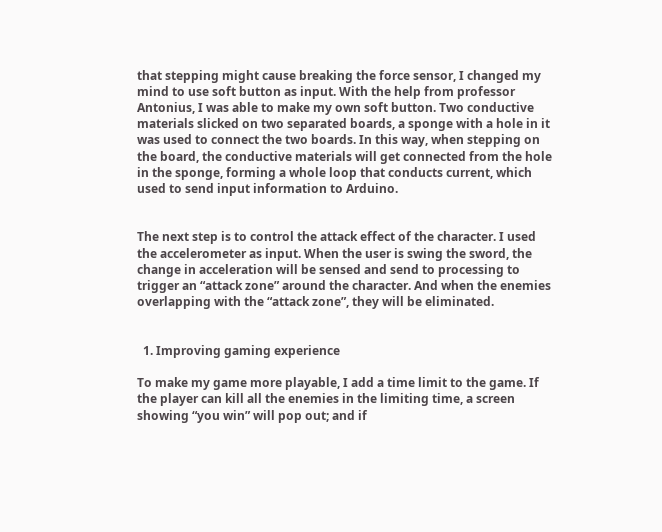that stepping might cause breaking the force sensor, I changed my mind to use soft button as input. With the help from professor Antonius, I was able to make my own soft button. Two conductive materials slicked on two separated boards, a sponge with a hole in it was used to connect the two boards. In this way, when stepping on the board, the conductive materials will get connected from the hole in the sponge, forming a whole loop that conducts current, which used to send input information to Arduino.


The next step is to control the attack effect of the character. I used the accelerometer as input. When the user is swing the sword, the change in acceleration will be sensed and send to processing to trigger an “attack zone” around the character. And when the enemies overlapping with the “attack zone”, they will be eliminated.


  1. Improving gaming experience

To make my game more playable, I add a time limit to the game. If the player can kill all the enemies in the limiting time, a screen showing “you win” will pop out; and if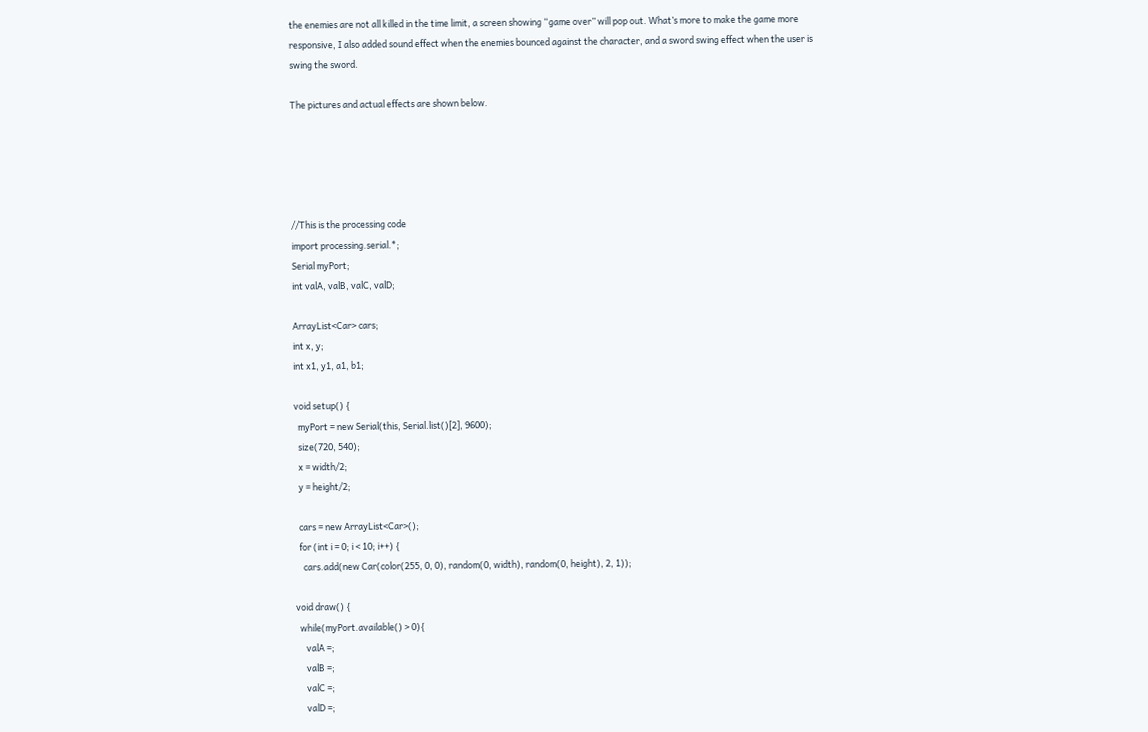the enemies are not all killed in the time limit, a screen showing “game over” will pop out. What’s more to make the game more responsive, I also added sound effect when the enemies bounced against the character, and a sword swing effect when the user is swing the sword.

The pictures and actual effects are shown below.





//This is the processing code
import processing.serial.*;
Serial myPort;
int valA, valB, valC, valD;

ArrayList<Car> cars;
int x, y;
int x1, y1, a1, b1;

void setup() {
  myPort = new Serial(this, Serial.list()[2], 9600);
  size(720, 540);
  x = width/2;
  y = height/2;

  cars = new ArrayList<Car>();
  for (int i = 0; i < 10; i++) {
    cars.add(new Car(color(255, 0, 0), random(0, width), random(0, height), 2, 1));

void draw() {
  while(myPort.available() > 0){
     valA =;
     valB =;
     valC =;
     valD =;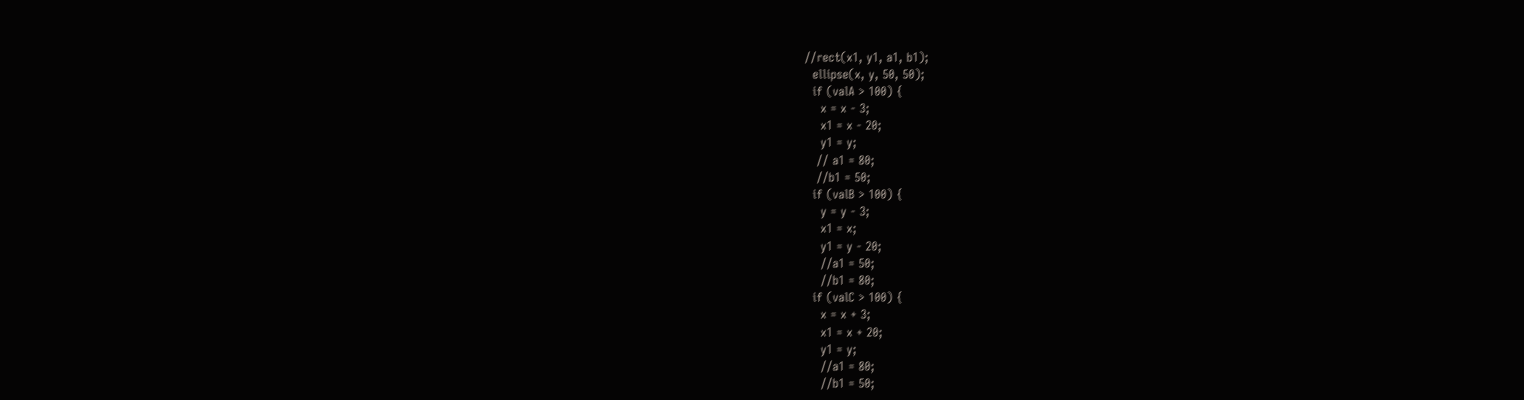//rect(x1, y1, a1, b1);
  ellipse(x, y, 50, 50);
  if (valA > 100) {
    x = x - 3;
    x1 = x - 20;
    y1 = y;
   // a1 = 80;
   //b1 = 50;
  if (valB > 100) {
    y = y - 3;
    x1 = x;
    y1 = y - 20;
    //a1 = 50;
    //b1 = 80;
  if (valC > 100) {
    x = x + 3;
    x1 = x + 20;
    y1 = y;
    //a1 = 80;
    //b1 = 50;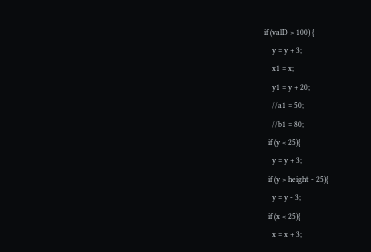if (valD > 100) {
    y = y + 3;
    x1 = x;
    y1 = y + 20;
    //a1 = 50;
    //b1 = 80;
  if (y < 25){
    y = y + 3;
  if (y > height - 25){
    y = y - 3;
  if (x < 25){
    x = x + 3;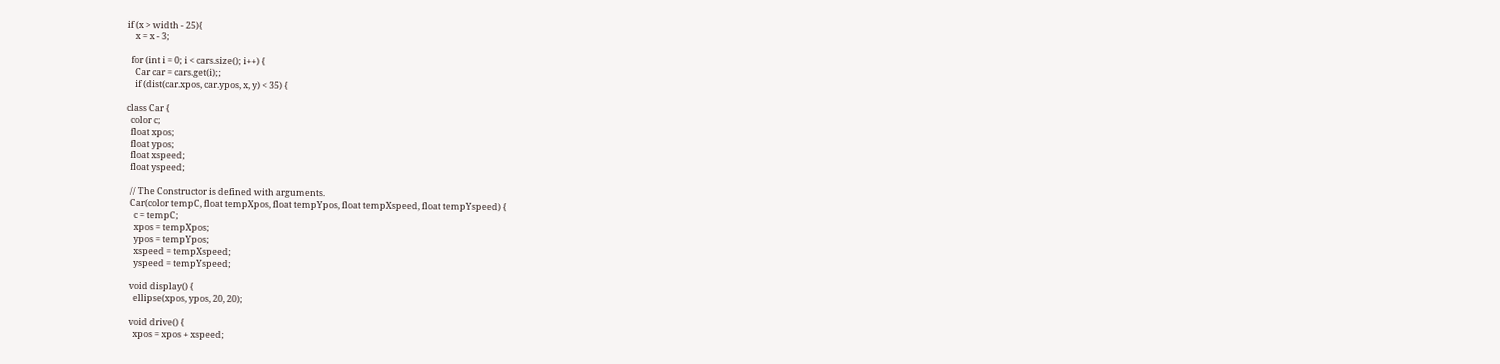if (x > width - 25){
    x = x - 3;

  for (int i = 0; i < cars.size(); i++) {
    Car car = cars.get(i);;
    if (dist(car.xpos, car.ypos, x, y) < 35) {

class Car {
  color c;
  float xpos;
  float ypos;
  float xspeed;
  float yspeed;

  // The Constructor is defined with arguments.
  Car(color tempC, float tempXpos, float tempYpos, float tempXspeed, float tempYspeed) {
    c = tempC;
    xpos = tempXpos;
    ypos = tempYpos;
    xspeed = tempXspeed;
    yspeed = tempYspeed;

  void display() {
    ellipse(xpos, ypos, 20, 20);

  void drive() {
    xpos = xpos + xspeed;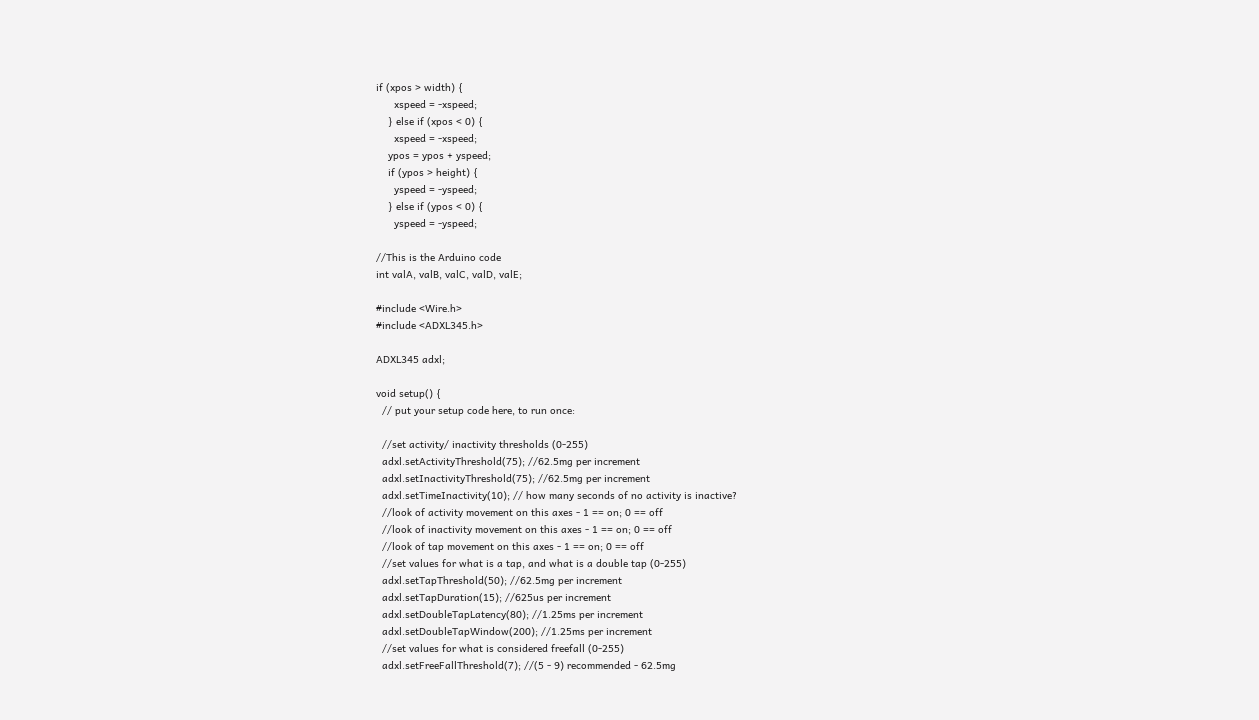if (xpos > width) {
      xspeed = -xspeed;
    } else if (xpos < 0) {
      xspeed = -xspeed;
    ypos = ypos + yspeed;
    if (ypos > height) {
      yspeed = -yspeed;
    } else if (ypos < 0) {
      yspeed = -yspeed;

//This is the Arduino code
int valA, valB, valC, valD, valE;

#include <Wire.h>
#include <ADXL345.h>

ADXL345 adxl;

void setup() {
  // put your setup code here, to run once:

  //set activity/ inactivity thresholds (0-255)
  adxl.setActivityThreshold(75); //62.5mg per increment
  adxl.setInactivityThreshold(75); //62.5mg per increment
  adxl.setTimeInactivity(10); // how many seconds of no activity is inactive?
  //look of activity movement on this axes - 1 == on; 0 == off
  //look of inactivity movement on this axes - 1 == on; 0 == off
  //look of tap movement on this axes - 1 == on; 0 == off
  //set values for what is a tap, and what is a double tap (0-255)
  adxl.setTapThreshold(50); //62.5mg per increment
  adxl.setTapDuration(15); //625us per increment
  adxl.setDoubleTapLatency(80); //1.25ms per increment
  adxl.setDoubleTapWindow(200); //1.25ms per increment
  //set values for what is considered freefall (0-255)
  adxl.setFreeFallThreshold(7); //(5 - 9) recommended - 62.5mg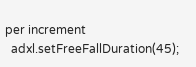per increment
  adxl.setFreeFallDuration(45);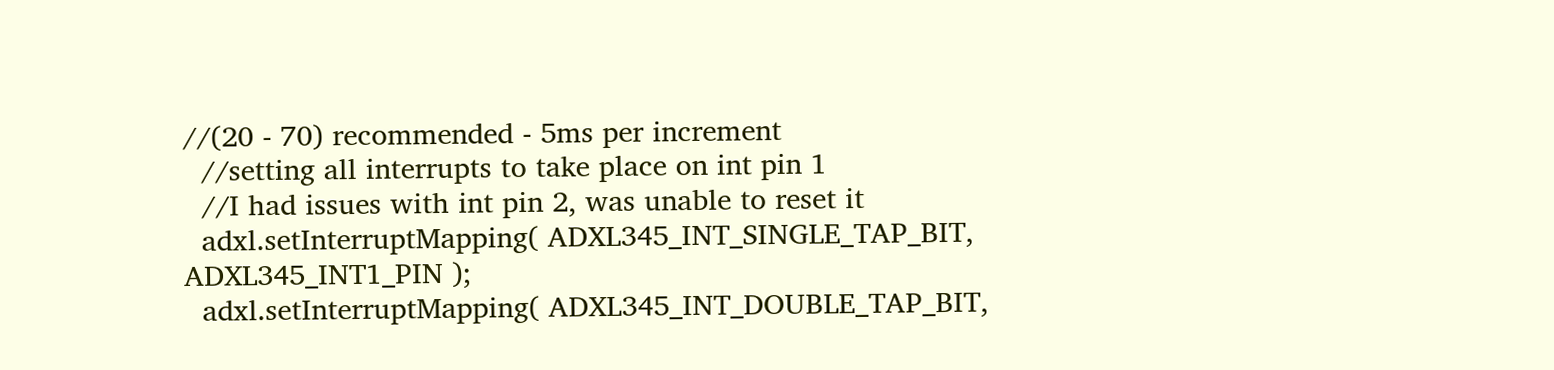//(20 - 70) recommended - 5ms per increment
  //setting all interrupts to take place on int pin 1
  //I had issues with int pin 2, was unable to reset it
  adxl.setInterruptMapping( ADXL345_INT_SINGLE_TAP_BIT,   ADXL345_INT1_PIN );
  adxl.setInterruptMapping( ADXL345_INT_DOUBLE_TAP_BIT,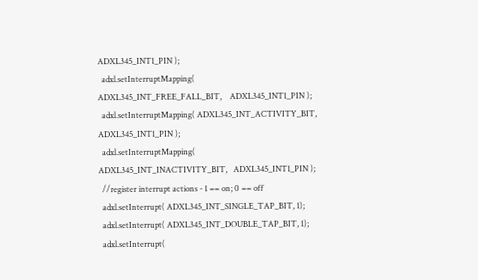ADXL345_INT1_PIN );
  adxl.setInterruptMapping( ADXL345_INT_FREE_FALL_BIT,    ADXL345_INT1_PIN );
  adxl.setInterruptMapping( ADXL345_INT_ACTIVITY_BIT,     ADXL345_INT1_PIN );
  adxl.setInterruptMapping( ADXL345_INT_INACTIVITY_BIT,   ADXL345_INT1_PIN );
  //register interrupt actions - 1 == on; 0 == off
  adxl.setInterrupt( ADXL345_INT_SINGLE_TAP_BIT, 1);
  adxl.setInterrupt( ADXL345_INT_DOUBLE_TAP_BIT, 1);
  adxl.setInterrupt(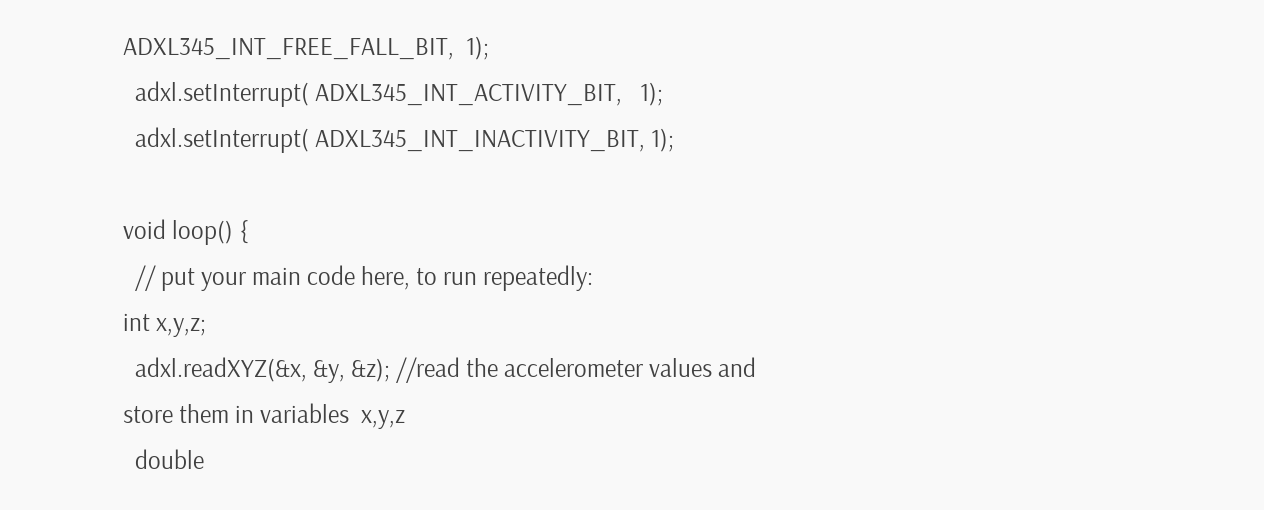ADXL345_INT_FREE_FALL_BIT,  1);
  adxl.setInterrupt( ADXL345_INT_ACTIVITY_BIT,   1);
  adxl.setInterrupt( ADXL345_INT_INACTIVITY_BIT, 1);

void loop() {
  // put your main code here, to run repeatedly:
int x,y,z;
  adxl.readXYZ(&x, &y, &z); //read the accelerometer values and store them in variables  x,y,z
  double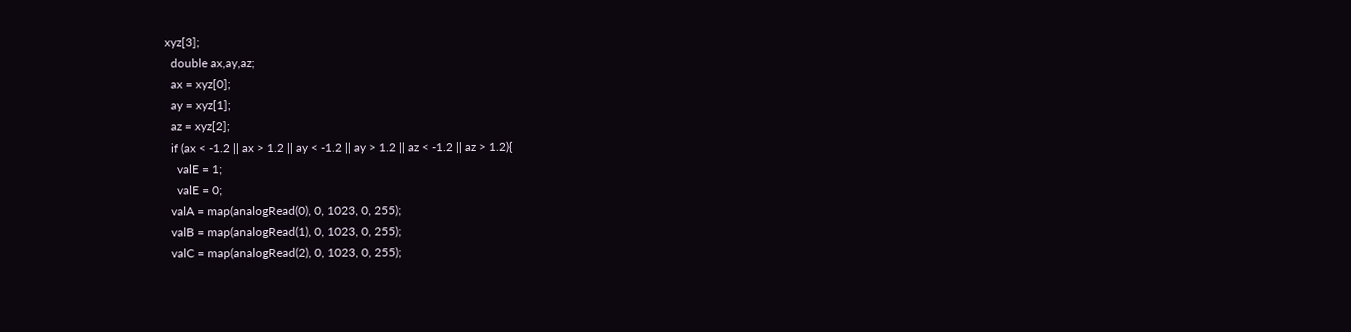xyz[3];
  double ax,ay,az;
  ax = xyz[0];
  ay = xyz[1];
  az = xyz[2];
  if (ax < -1.2 || ax > 1.2 || ay < -1.2 || ay > 1.2 || az < -1.2 || az > 1.2){
    valE = 1;
    valE = 0;
  valA = map(analogRead(0), 0, 1023, 0, 255);
  valB = map(analogRead(1), 0, 1023, 0, 255);
  valC = map(analogRead(2), 0, 1023, 0, 255);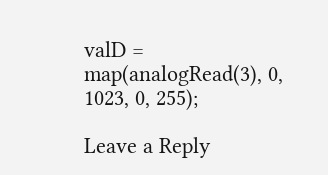valD = map(analogRead(3), 0, 1023, 0, 255);

Leave a Reply